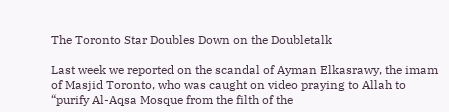The Toronto Star Doubles Down on the Doubletalk

Last week we reported on the scandal of Ayman Elkasrawy, the imam of Masjid Toronto, who was caught on video praying to Allah to “purify Al-Aqsa Mosque from the filth of the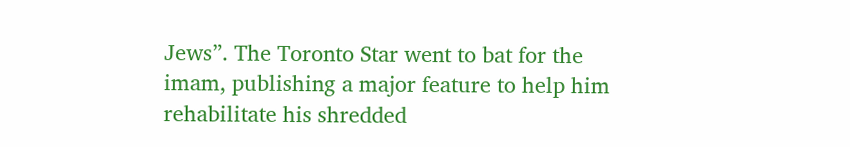Jews”. The Toronto Star went to bat for the imam, publishing a major feature to help him rehabilitate his shredded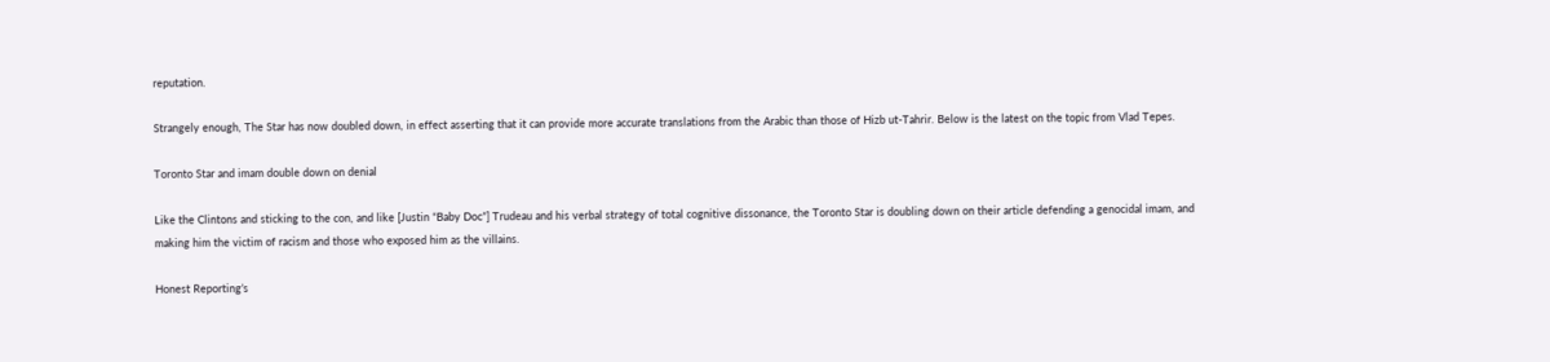reputation.

Strangely enough, The Star has now doubled down, in effect asserting that it can provide more accurate translations from the Arabic than those of Hizb ut-Tahrir. Below is the latest on the topic from Vlad Tepes.

Toronto Star and imam double down on denial

Like the Clintons and sticking to the con, and like [Justin “Baby Doc”] Trudeau and his verbal strategy of total cognitive dissonance, the Toronto Star is doubling down on their article defending a genocidal imam, and making him the victim of racism and those who exposed him as the villains.

Honest Reporting’s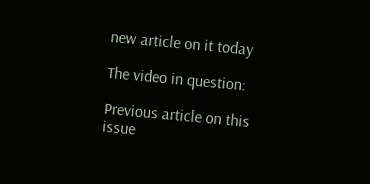new article on it today

The video in question:

Previous article on this issue